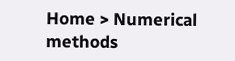Home > Numerical methods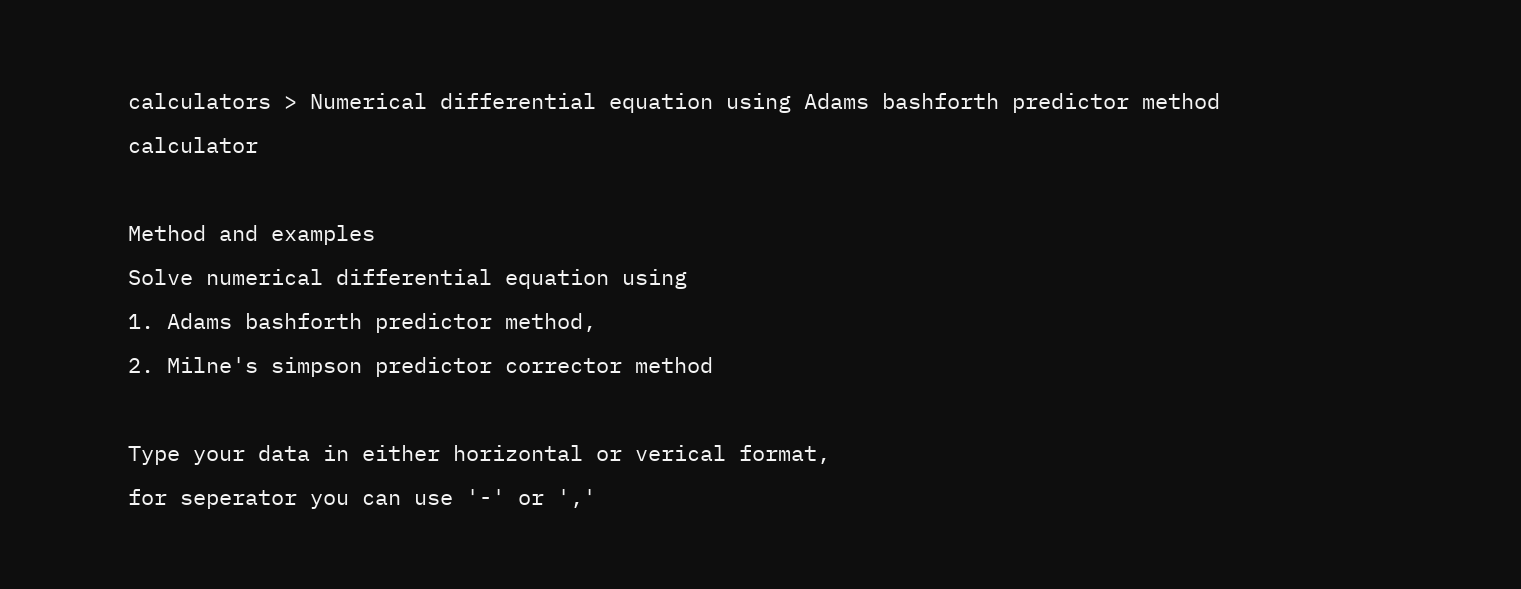calculators > Numerical differential equation using Adams bashforth predictor method calculator

Method and examples
Solve numerical differential equation using
1. Adams bashforth predictor method,
2. Milne's simpson predictor corrector method

Type your data in either horizontal or verical format,
for seperator you can use '-' or ','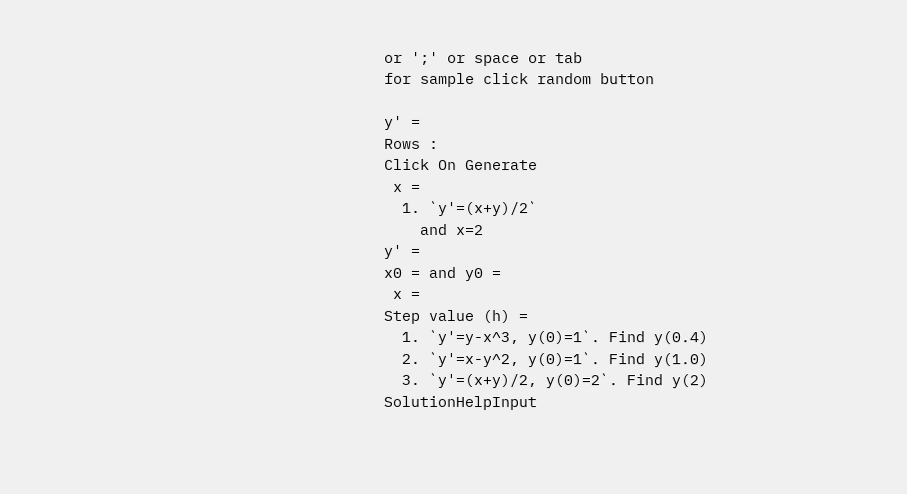or ';' or space or tab
for sample click random button

y' =
Rows :
Click On Generate
 x =
  1. `y'=(x+y)/2`
    and x=2
y' =
x0 = and y0 =
 x =
Step value (h) =
  1. `y'=y-x^3, y(0)=1`. Find y(0.4)
  2. `y'=x-y^2, y(0)=1`. Find y(1.0)
  3. `y'=(x+y)/2, y(0)=2`. Find y(2)
SolutionHelpInput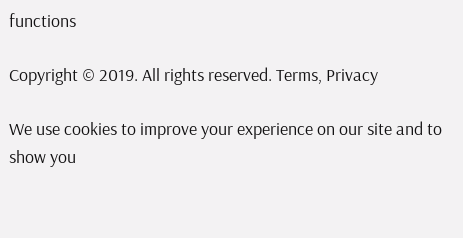functions

Copyright © 2019. All rights reserved. Terms, Privacy

We use cookies to improve your experience on our site and to show you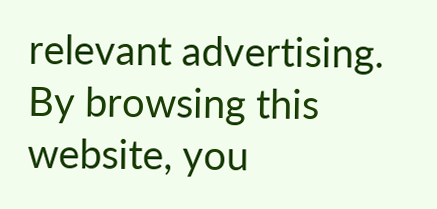relevant advertising. By browsing this website, you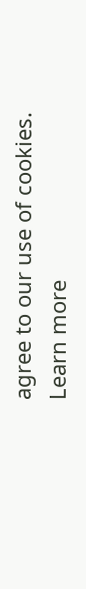agree to our use of cookies. Learn more